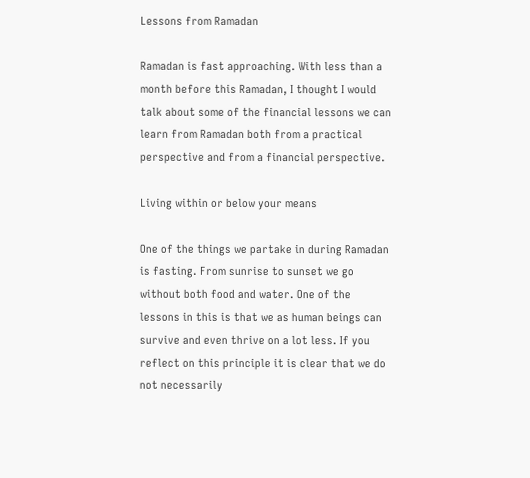Lessons from Ramadan

Ramadan is fast approaching. With less than a month before this Ramadan, I thought I would talk about some of the financial lessons we can learn from Ramadan both from a practical perspective and from a financial perspective.

Living within or below your means

One of the things we partake in during Ramadan is fasting. From sunrise to sunset we go without both food and water. One of the lessons in this is that we as human beings can survive and even thrive on a lot less. If you reflect on this principle it is clear that we do not necessarily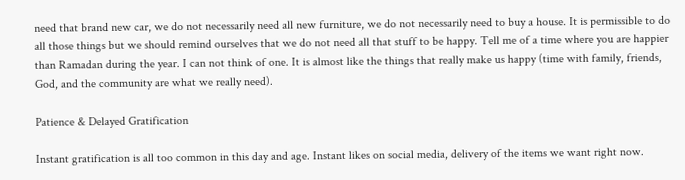need that brand new car, we do not necessarily need all new furniture, we do not necessarily need to buy a house. It is permissible to do all those things but we should remind ourselves that we do not need all that stuff to be happy. Tell me of a time where you are happier than Ramadan during the year. I can not think of one. It is almost like the things that really make us happy (time with family, friends, God, and the community are what we really need).

Patience & Delayed Gratification

Instant gratification is all too common in this day and age. Instant likes on social media, delivery of the items we want right now.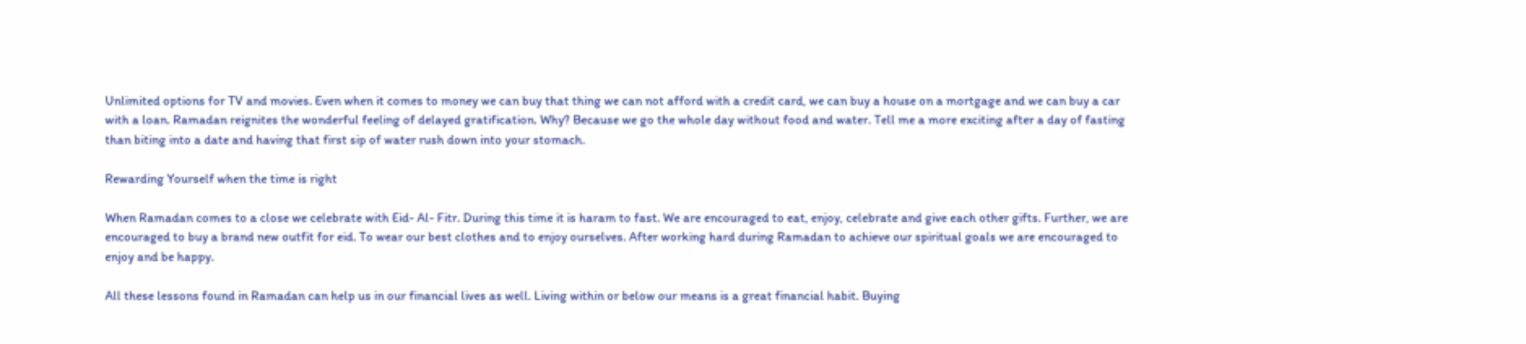Unlimited options for TV and movies. Even when it comes to money we can buy that thing we can not afford with a credit card, we can buy a house on a mortgage and we can buy a car with a loan. Ramadan reignites the wonderful feeling of delayed gratification. Why? Because we go the whole day without food and water. Tell me a more exciting after a day of fasting than biting into a date and having that first sip of water rush down into your stomach.

Rewarding Yourself when the time is right

When Ramadan comes to a close we celebrate with Eid- Al- Fitr. During this time it is haram to fast. We are encouraged to eat, enjoy, celebrate and give each other gifts. Further, we are encouraged to buy a brand new outfit for eid. To wear our best clothes and to enjoy ourselves. After working hard during Ramadan to achieve our spiritual goals we are encouraged to enjoy and be happy.

All these lessons found in Ramadan can help us in our financial lives as well. Living within or below our means is a great financial habit. Buying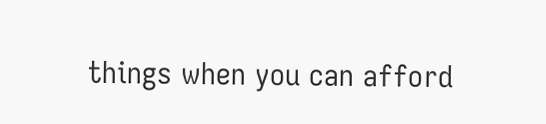things when you can afford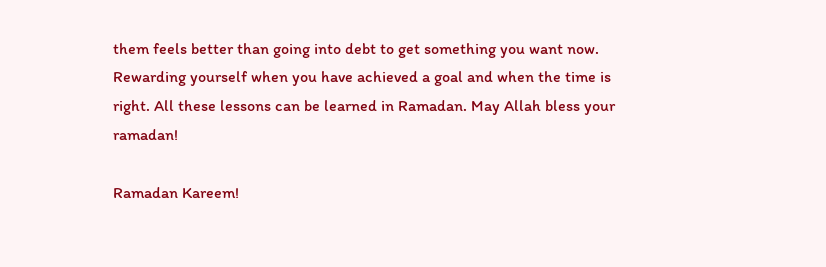them feels better than going into debt to get something you want now. Rewarding yourself when you have achieved a goal and when the time is right. All these lessons can be learned in Ramadan. May Allah bless your ramadan!

Ramadan Kareem!